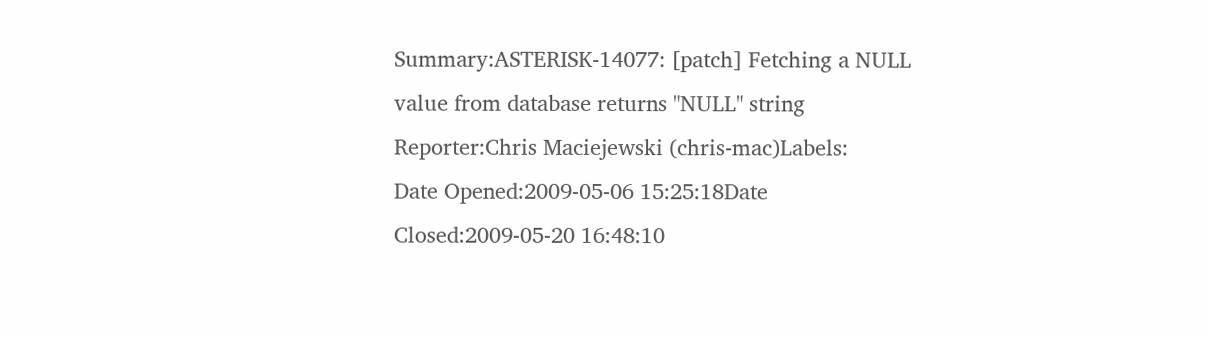Summary:ASTERISK-14077: [patch] Fetching a NULL value from database returns "NULL" string
Reporter:Chris Maciejewski (chris-mac)Labels:
Date Opened:2009-05-06 15:25:18Date Closed:2009-05-20 16:48:10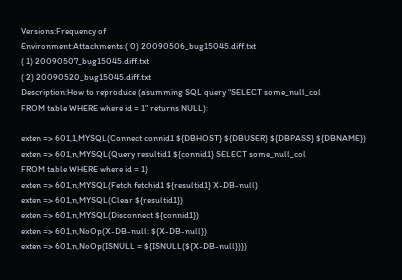Versions:Frequency of
Environment:Attachments:( 0) 20090506_bug15045.diff.txt
( 1) 20090507_bug15045.diff.txt
( 2) 20090520_bug15045.diff.txt
Description:How to reproduce (asumming SQL query "SELECT some_null_col
FROM table WHERE where id = 1" returns NULL):

exten => 601,1,MYSQL(Connect connid1 ${DBHOST} ${DBUSER} ${DBPASS} ${DBNAME})
exten => 601,n,MYSQL(Query resultid1 ${connid1} SELECT some_null_col
FROM table WHERE where id = 1)
exten => 601,n,MYSQL(Fetch fetchid1 ${resultid1} X-DB-null)
exten => 601,n,MYSQL(Clear ${resultid1})
exten => 601,n,MYSQL(Disconnect ${connid1})
exten => 601,n,NoOp(X-DB-null: ${X-DB-null})
exten => 601,n,NoOp(ISNULL = ${ISNULL(${X-DB-null})})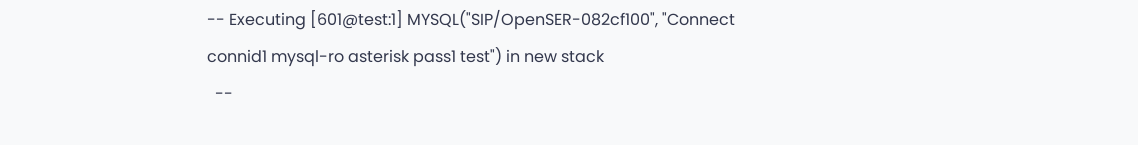-- Executing [601@test:1] MYSQL("SIP/OpenSER-082cf100", "Connect
connid1 mysql-ro asterisk pass1 test") in new stack
  --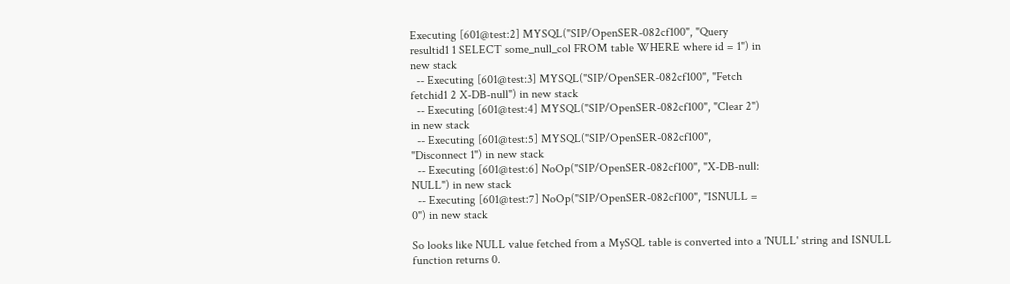Executing [601@test:2] MYSQL("SIP/OpenSER-082cf100", "Query
resultid1 1 SELECT some_null_col FROM table WHERE where id = 1") in
new stack
  -- Executing [601@test:3] MYSQL("SIP/OpenSER-082cf100", "Fetch
fetchid1 2 X-DB-null") in new stack
  -- Executing [601@test:4] MYSQL("SIP/OpenSER-082cf100", "Clear 2")
in new stack
  -- Executing [601@test:5] MYSQL("SIP/OpenSER-082cf100",
"Disconnect 1") in new stack
  -- Executing [601@test:6] NoOp("SIP/OpenSER-082cf100", "X-DB-null:
NULL") in new stack
  -- Executing [601@test:7] NoOp("SIP/OpenSER-082cf100", "ISNULL =
0") in new stack

So looks like NULL value fetched from a MySQL table is converted into a 'NULL' string and ISNULL function returns 0.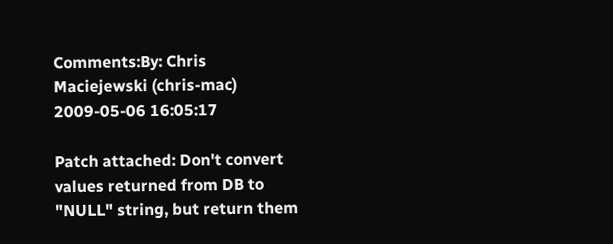Comments:By: Chris Maciejewski (chris-mac) 2009-05-06 16:05:17

Patch attached: Don't convert values returned from DB to "NULL" string, but return them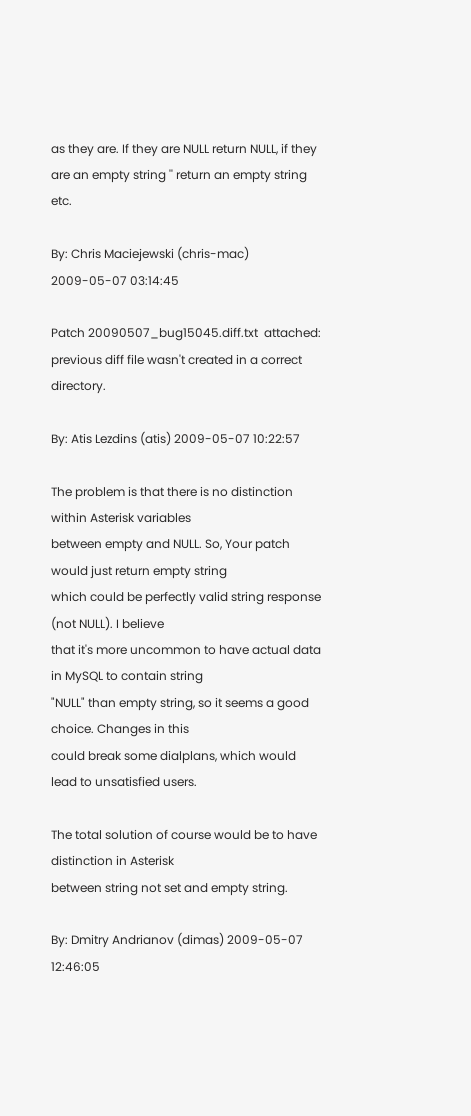as they are. If they are NULL return NULL, if they are an empty string '' return an empty string etc.

By: Chris Maciejewski (chris-mac) 2009-05-07 03:14:45

Patch 20090507_bug15045.diff.txt  attached: previous diff file wasn't created in a correct directory.

By: Atis Lezdins (atis) 2009-05-07 10:22:57

The problem is that there is no distinction within Asterisk variables
between empty and NULL. So, Your patch would just return empty string
which could be perfectly valid string response (not NULL). I believe
that it's more uncommon to have actual data in MySQL to contain string
"NULL" than empty string, so it seems a good choice. Changes in this
could break some dialplans, which would lead to unsatisfied users.

The total solution of course would be to have distinction in Asterisk
between string not set and empty string.

By: Dmitry Andrianov (dimas) 2009-05-07 12:46:05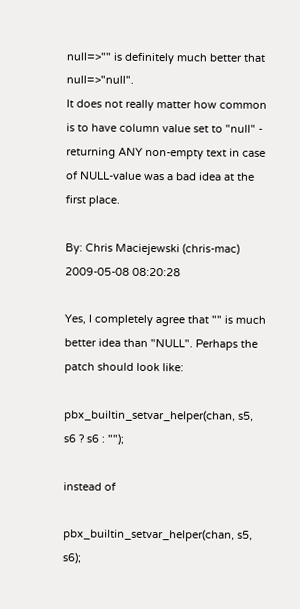null=>"" is definitely much better that null=>"null".
It does not really matter how common is to have column value set to "null" - returning ANY non-empty text in case of NULL-value was a bad idea at the first place.

By: Chris Maciejewski (chris-mac) 2009-05-08 08:20:28

Yes, I completely agree that "" is much better idea than "NULL". Perhaps the patch should look like:

pbx_builtin_setvar_helper(chan, s5, s6 ? s6 : "");

instead of

pbx_builtin_setvar_helper(chan, s5, s6);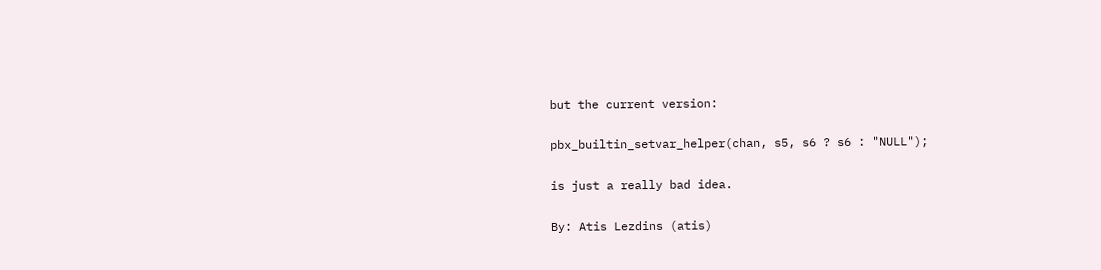but the current version:

pbx_builtin_setvar_helper(chan, s5, s6 ? s6 : "NULL");

is just a really bad idea.

By: Atis Lezdins (atis)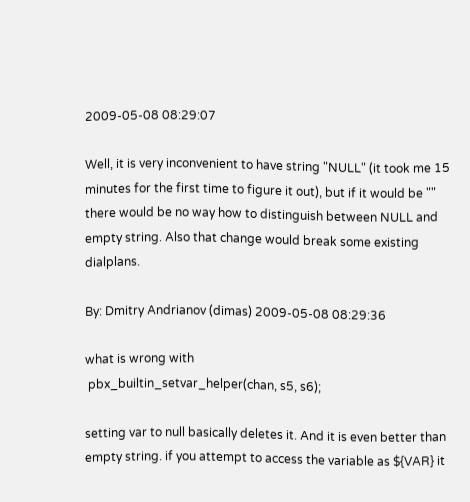2009-05-08 08:29:07

Well, it is very inconvenient to have string "NULL" (it took me 15 minutes for the first time to figure it out), but if it would be "" there would be no way how to distinguish between NULL and empty string. Also that change would break some existing dialplans.

By: Dmitry Andrianov (dimas) 2009-05-08 08:29:36

what is wrong with
 pbx_builtin_setvar_helper(chan, s5, s6);

setting var to null basically deletes it. And it is even better than empty string. if you attempt to access the variable as ${VAR} it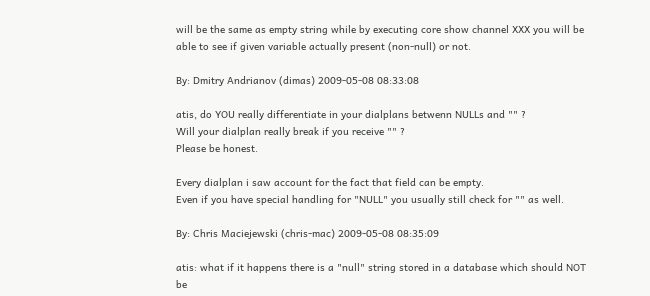will be the same as empty string while by executing core show channel XXX you will be able to see if given variable actually present (non-null) or not.

By: Dmitry Andrianov (dimas) 2009-05-08 08:33:08

atis, do YOU really differentiate in your dialplans betwenn NULLs and "" ?
Will your dialplan really break if you receive "" ?
Please be honest.

Every dialplan i saw account for the fact that field can be empty.
Even if you have special handling for "NULL" you usually still check for "" as well.

By: Chris Maciejewski (chris-mac) 2009-05-08 08:35:09

atis: what if it happens there is a "null" string stored in a database which should NOT be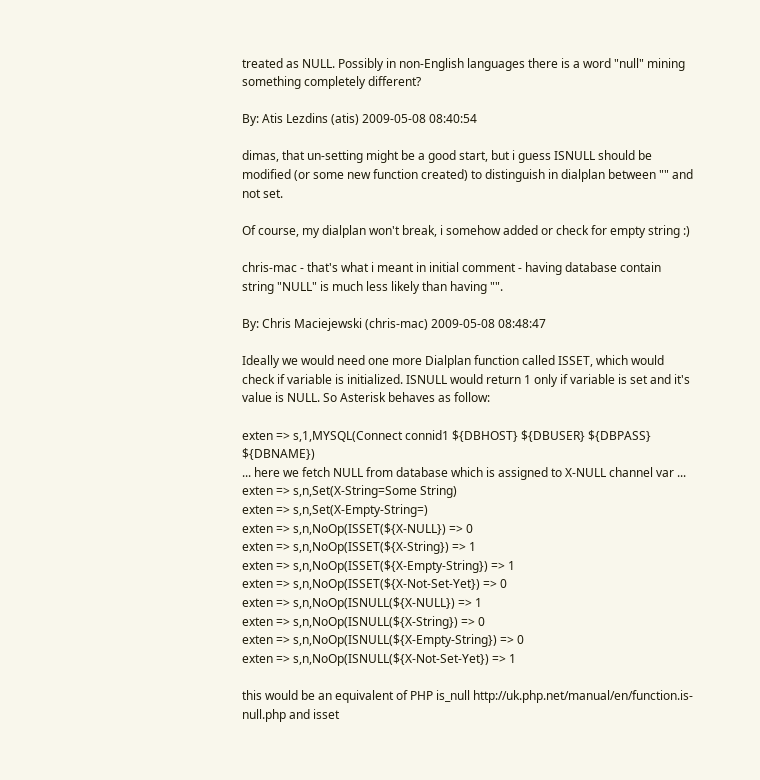treated as NULL. Possibly in non-English languages there is a word "null" mining something completely different?

By: Atis Lezdins (atis) 2009-05-08 08:40:54

dimas, that un-setting might be a good start, but i guess ISNULL should be modified (or some new function created) to distinguish in dialplan between "" and not set.

Of course, my dialplan won't break, i somehow added or check for empty string :)

chris-mac - that's what i meant in initial comment - having database contain string "NULL" is much less likely than having "".

By: Chris Maciejewski (chris-mac) 2009-05-08 08:48:47

Ideally we would need one more Dialplan function called ISSET, which would check if variable is initialized. ISNULL would return 1 only if variable is set and it's value is NULL. So Asterisk behaves as follow:

exten => s,1,MYSQL(Connect connid1 ${DBHOST} ${DBUSER} ${DBPASS} ${DBNAME})
... here we fetch NULL from database which is assigned to X-NULL channel var ...
exten => s,n,Set(X-String=Some String)
exten => s,n,Set(X-Empty-String=)
exten => s,n,NoOp(ISSET(${X-NULL}) => 0
exten => s,n,NoOp(ISSET(${X-String}) => 1
exten => s,n,NoOp(ISSET(${X-Empty-String}) => 1
exten => s,n,NoOp(ISSET(${X-Not-Set-Yet}) => 0
exten => s,n,NoOp(ISNULL(${X-NULL}) => 1
exten => s,n,NoOp(ISNULL(${X-String}) => 0
exten => s,n,NoOp(ISNULL(${X-Empty-String}) => 0
exten => s,n,NoOp(ISNULL(${X-Not-Set-Yet}) => 1

this would be an equivalent of PHP is_null http://uk.php.net/manual/en/function.is-null.php and isset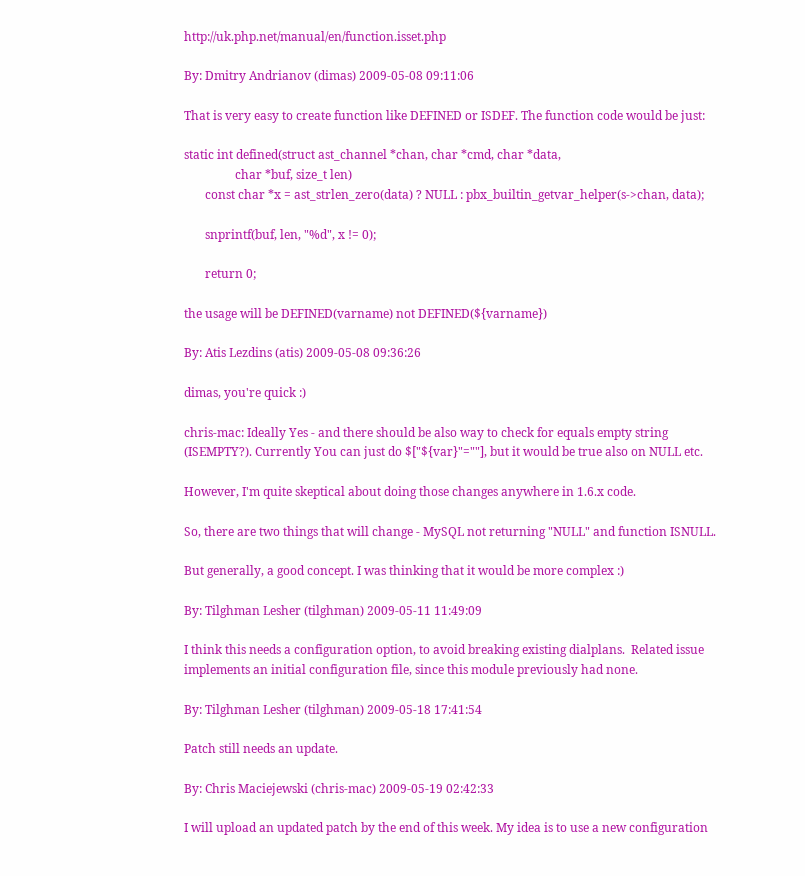http://uk.php.net/manual/en/function.isset.php

By: Dmitry Andrianov (dimas) 2009-05-08 09:11:06

That is very easy to create function like DEFINED or ISDEF. The function code would be just:

static int defined(struct ast_channel *chan, char *cmd, char *data,
                 char *buf, size_t len)
       const char *x = ast_strlen_zero(data) ? NULL : pbx_builtin_getvar_helper(s->chan, data);

       snprintf(buf, len, "%d", x != 0);

       return 0;

the usage will be DEFINED(varname) not DEFINED(${varname})

By: Atis Lezdins (atis) 2009-05-08 09:36:26

dimas, you're quick :)

chris-mac: Ideally Yes - and there should be also way to check for equals empty string (ISEMPTY?). Currently You can just do $["${var}"=""], but it would be true also on NULL etc.

However, I'm quite skeptical about doing those changes anywhere in 1.6.x code.

So, there are two things that will change - MySQL not returning "NULL" and function ISNULL.

But generally, a good concept. I was thinking that it would be more complex :)

By: Tilghman Lesher (tilghman) 2009-05-11 11:49:09

I think this needs a configuration option, to avoid breaking existing dialplans.  Related issue implements an initial configuration file, since this module previously had none.

By: Tilghman Lesher (tilghman) 2009-05-18 17:41:54

Patch still needs an update.

By: Chris Maciejewski (chris-mac) 2009-05-19 02:42:33

I will upload an updated patch by the end of this week. My idea is to use a new configuration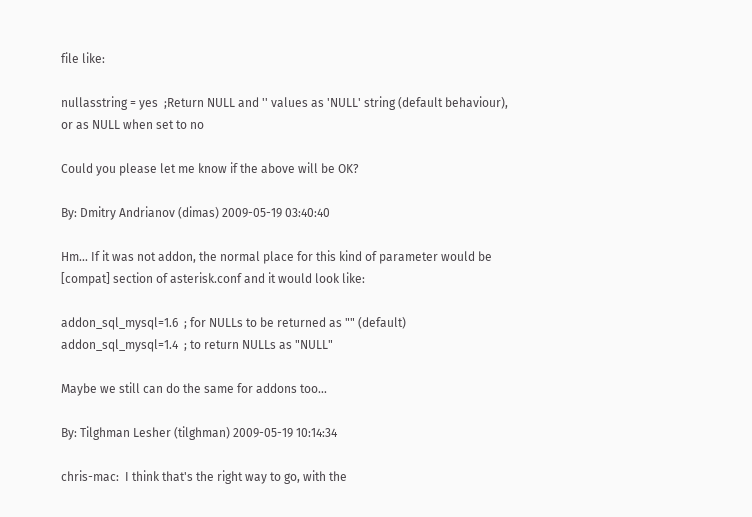file like:

nullasstring = yes  ;Return NULL and '' values as 'NULL' string (default behaviour), or as NULL when set to no

Could you please let me know if the above will be OK?

By: Dmitry Andrianov (dimas) 2009-05-19 03:40:40

Hm... If it was not addon, the normal place for this kind of parameter would be [compat] section of asterisk.conf and it would look like:

addon_sql_mysql=1.6  ; for NULLs to be returned as "" (default)
addon_sql_mysql=1.4  ; to return NULLs as "NULL"

Maybe we still can do the same for addons too...

By: Tilghman Lesher (tilghman) 2009-05-19 10:14:34

chris-mac:  I think that's the right way to go, with the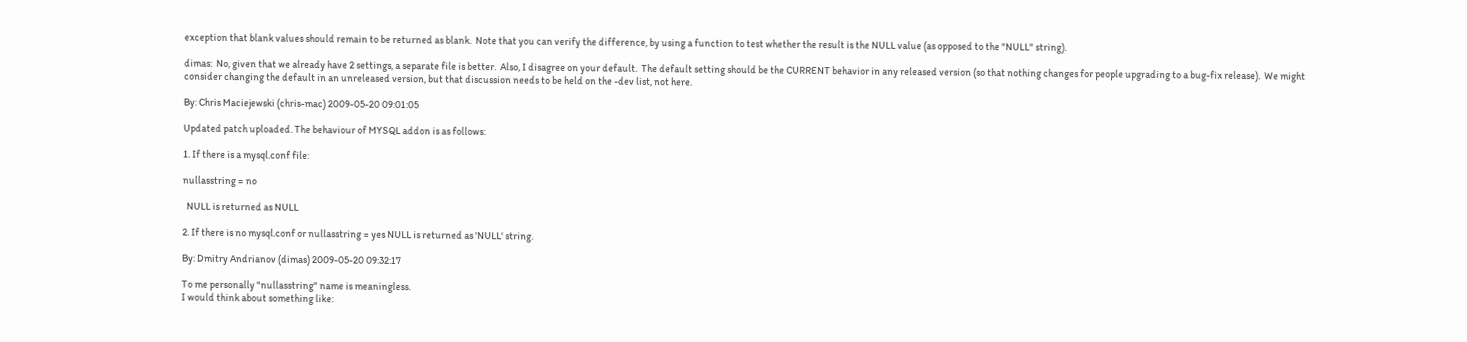exception that blank values should remain to be returned as blank.  Note that you can verify the difference, by using a function to test whether the result is the NULL value (as opposed to the "NULL" string).

dimas:  No, given that we already have 2 settings, a separate file is better.  Also, I disagree on your default.  The default setting should be the CURRENT behavior in any released version (so that nothing changes for people upgrading to a bug-fix release).  We might consider changing the default in an unreleased version, but that discussion needs to be held on the -dev list, not here.

By: Chris Maciejewski (chris-mac) 2009-05-20 09:01:05

Updated patch uploaded. The behaviour of MYSQL addon is as follows:

1. If there is a mysql.conf file:

nullasstring = no

  NULL is returned as NULL

2. If there is no mysql.conf or nullasstring = yes NULL is returned as 'NULL' string.

By: Dmitry Andrianov (dimas) 2009-05-20 09:32:17

To me personally "nullasstring" name is meaningless.
I would think about something like: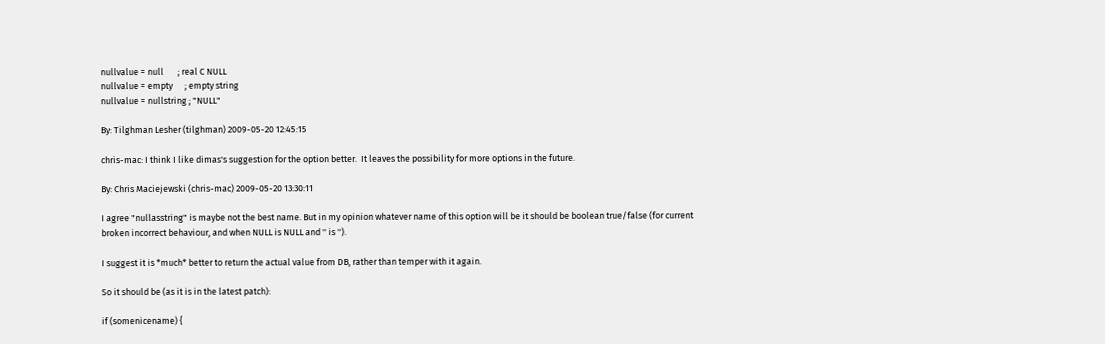nullvalue = null       ; real C NULL
nullvalue = empty      ; empty string
nullvalue = nullstring ; "NULL"

By: Tilghman Lesher (tilghman) 2009-05-20 12:45:15

chris-mac: I think I like dimas's suggestion for the option better.  It leaves the possibility for more options in the future.

By: Chris Maciejewski (chris-mac) 2009-05-20 13:30:11

I agree "nullasstring" is maybe not the best name. But in my opinion whatever name of this option will be it should be boolean true/false (for current broken incorrect behaviour, and when NULL is NULL and '' is '').

I suggest it is *much* better to return the actual value from DB, rather than temper with it again.

So it should be (as it is in the latest patch):

if (somenicename) {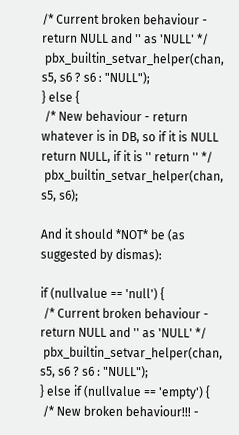/* Current broken behaviour - return NULL and '' as 'NULL' */
 pbx_builtin_setvar_helper(chan, s5, s6 ? s6 : "NULL");
} else {
 /* New behaviour - return whatever is in DB, so if it is NULL return NULL, if it is '' return '' */
 pbx_builtin_setvar_helper(chan, s5, s6);

And it should *NOT* be (as suggested by dismas):

if (nullvalue == 'null') {
 /* Current broken behaviour - return NULL and '' as 'NULL' */
 pbx_builtin_setvar_helper(chan, s5, s6 ? s6 : "NULL");
} else if (nullvalue == 'empty') {
 /* New broken behaviour!!! -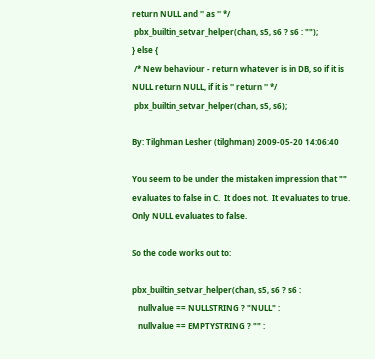return NULL and '' as '' */
 pbx_builtin_setvar_helper(chan, s5, s6 ? s6 : "");
} else {
 /* New behaviour - return whatever is in DB, so if it is NULL return NULL, if it is '' return '' */
 pbx_builtin_setvar_helper(chan, s5, s6);

By: Tilghman Lesher (tilghman) 2009-05-20 14:06:40

You seem to be under the mistaken impression that "" evaluates to false in C.  It does not.  It evaluates to true.  Only NULL evaluates to false.

So the code works out to:

pbx_builtin_setvar_helper(chan, s5, s6 ? s6 :
   nullvalue == NULLSTRING ? "NULL" :
   nullvalue == EMPTYSTRING ? "" :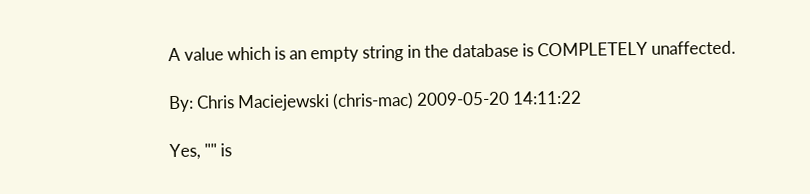A value which is an empty string in the database is COMPLETELY unaffected.

By: Chris Maciejewski (chris-mac) 2009-05-20 14:11:22

Yes, "" is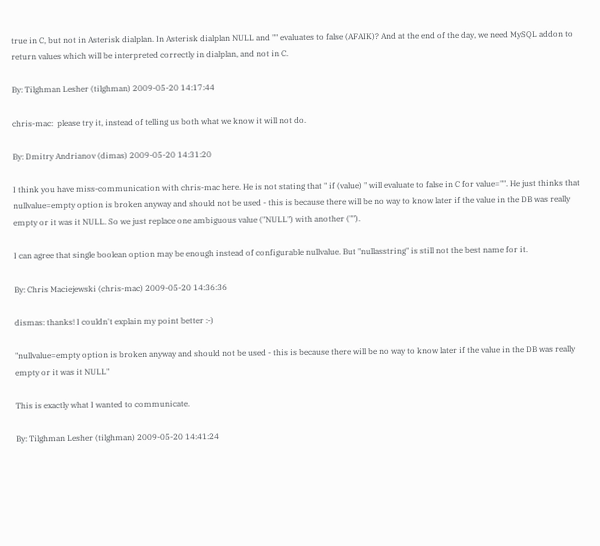true in C, but not in Asterisk dialplan. In Asterisk dialplan NULL and "" evaluates to false (AFAIK)? And at the end of the day, we need MySQL addon to return values which will be interpreted correctly in dialplan, and not in C.

By: Tilghman Lesher (tilghman) 2009-05-20 14:17:44

chris-mac:  please try it, instead of telling us both what we know it will not do.

By: Dmitry Andrianov (dimas) 2009-05-20 14:31:20

I think you have miss-communication with chris-mac here. He is not stating that " if (value) " will evaluate to false in C for value="". He just thinks that nullvalue=empty option is broken anyway and should not be used - this is because there will be no way to know later if the value in the DB was really empty or it was it NULL. So we just replace one ambiguous value ("NULL") with another ("").

I can agree that single boolean option may be enough instead of configurable nullvalue. But "nullasstring" is still not the best name for it.

By: Chris Maciejewski (chris-mac) 2009-05-20 14:36:36

dismas: thanks! I couldn't explain my point better :-)

"nullvalue=empty option is broken anyway and should not be used - this is because there will be no way to know later if the value in the DB was really empty or it was it NULL"

This is exactly what I wanted to communicate.

By: Tilghman Lesher (tilghman) 2009-05-20 14:41:24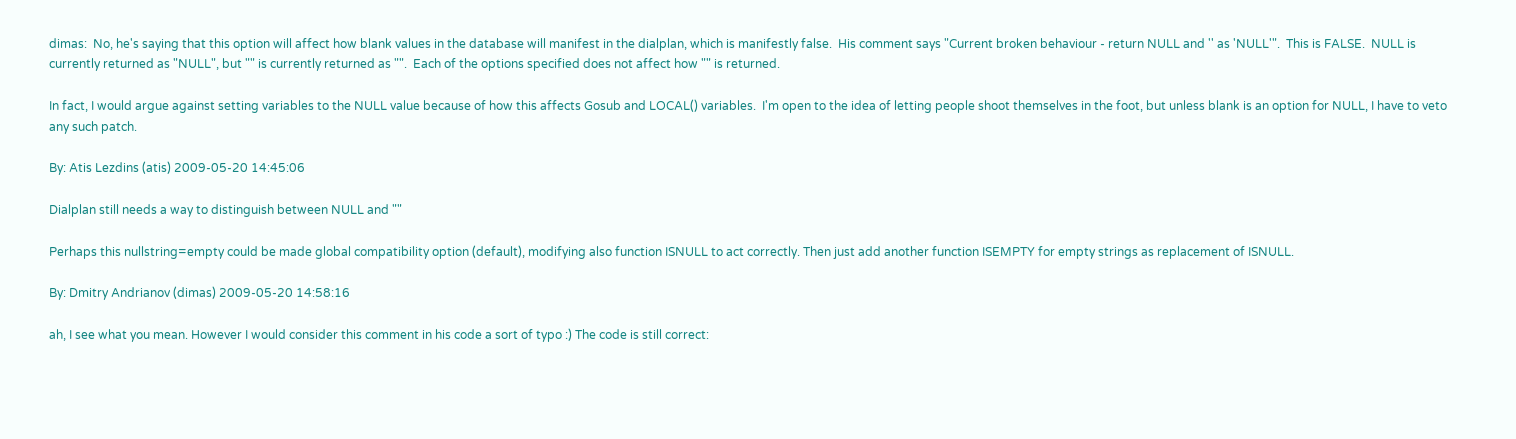dimas:  No, he's saying that this option will affect how blank values in the database will manifest in the dialplan, which is manifestly false.  His comment says "Current broken behaviour - return NULL and '' as 'NULL'".  This is FALSE.  NULL is currently returned as "NULL", but "" is currently returned as "".  Each of the options specified does not affect how "" is returned.

In fact, I would argue against setting variables to the NULL value because of how this affects Gosub and LOCAL() variables.  I'm open to the idea of letting people shoot themselves in the foot, but unless blank is an option for NULL, I have to veto any such patch.

By: Atis Lezdins (atis) 2009-05-20 14:45:06

Dialplan still needs a way to distinguish between NULL and ""

Perhaps this nullstring=empty could be made global compatibility option (default), modifying also function ISNULL to act correctly. Then just add another function ISEMPTY for empty strings as replacement of ISNULL.

By: Dmitry Andrianov (dimas) 2009-05-20 14:58:16

ah, I see what you mean. However I would consider this comment in his code a sort of typo :) The code is still correct: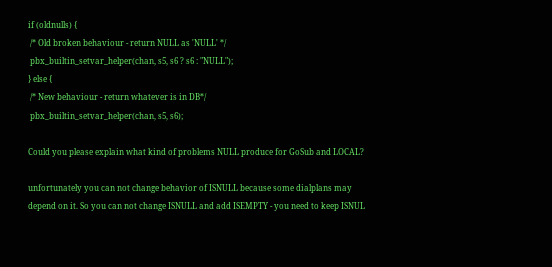if (oldnulls) {
 /* Old broken behaviour - return NULL as 'NULL' */
 pbx_builtin_setvar_helper(chan, s5, s6 ? s6 : "NULL");
} else {
 /* New behaviour - return whatever is in DB*/
 pbx_builtin_setvar_helper(chan, s5, s6);

Could you please explain what kind of problems NULL produce for GoSub and LOCAL?

unfortunately you can not change behavior of ISNULL because some dialplans may depend on it. So you can not change ISNULL and add ISEMPTY - you need to keep ISNUL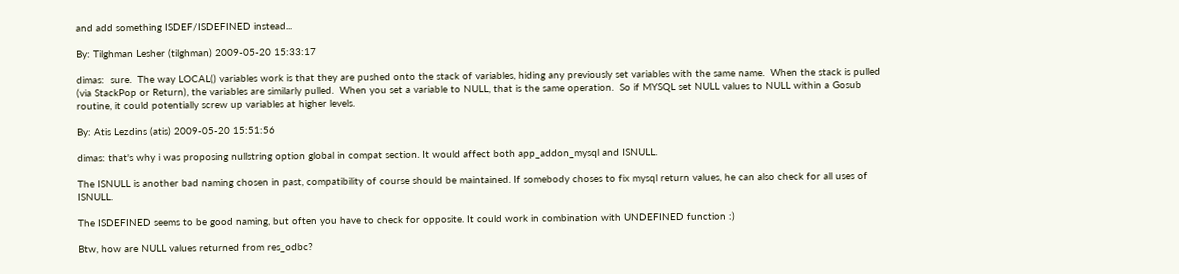and add something ISDEF/ISDEFINED instead...

By: Tilghman Lesher (tilghman) 2009-05-20 15:33:17

dimas:  sure.  The way LOCAL() variables work is that they are pushed onto the stack of variables, hiding any previously set variables with the same name.  When the stack is pulled (via StackPop or Return), the variables are similarly pulled.  When you set a variable to NULL, that is the same operation.  So if MYSQL set NULL values to NULL within a Gosub routine, it could potentially screw up variables at higher levels.

By: Atis Lezdins (atis) 2009-05-20 15:51:56

dimas: that's why i was proposing nullstring option global in compat section. It would affect both app_addon_mysql and ISNULL.

The ISNULL is another bad naming chosen in past, compatibility of course should be maintained. If somebody choses to fix mysql return values, he can also check for all uses of ISNULL.

The ISDEFINED seems to be good naming, but often you have to check for opposite. It could work in combination with UNDEFINED function :)

Btw, how are NULL values returned from res_odbc?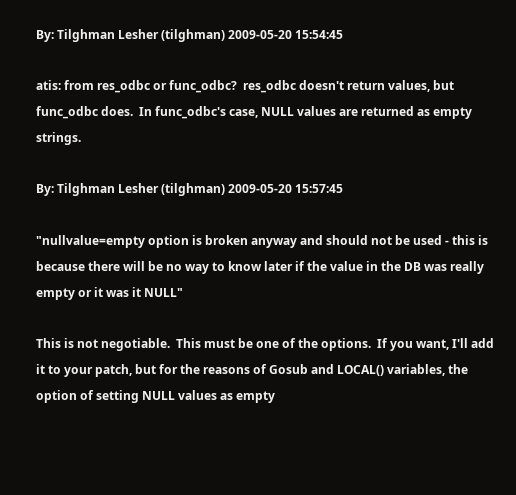By: Tilghman Lesher (tilghman) 2009-05-20 15:54:45

atis: from res_odbc or func_odbc?  res_odbc doesn't return values, but func_odbc does.  In func_odbc's case, NULL values are returned as empty strings.

By: Tilghman Lesher (tilghman) 2009-05-20 15:57:45

"nullvalue=empty option is broken anyway and should not be used - this is because there will be no way to know later if the value in the DB was really empty or it was it NULL"

This is not negotiable.  This must be one of the options.  If you want, I'll add it to your patch, but for the reasons of Gosub and LOCAL() variables, the option of setting NULL values as empty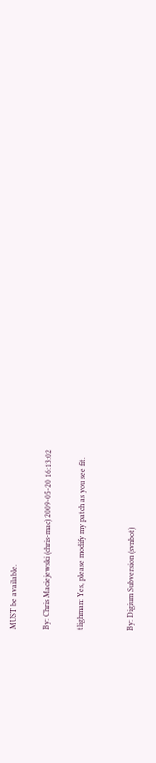MUST be available.

By: Chris Maciejewski (chris-mac) 2009-05-20 16:13:02

tlighman: Yes, please modify my patch as you see fit.


By: Digium Subversion (svnbot)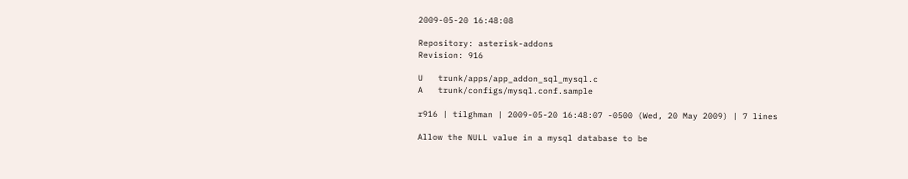2009-05-20 16:48:08

Repository: asterisk-addons
Revision: 916

U   trunk/apps/app_addon_sql_mysql.c
A   trunk/configs/mysql.conf.sample

r916 | tilghman | 2009-05-20 16:48:07 -0500 (Wed, 20 May 2009) | 7 lines

Allow the NULL value in a mysql database to be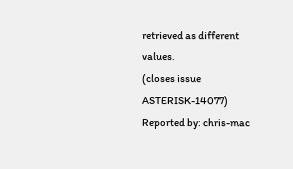retrieved as different values.
(closes issue ASTERISK-14077)
Reported by: chris-mac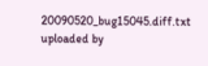20090520_bug15045.diff.txt uploaded by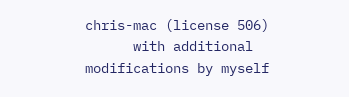chris-mac (license 506)
      with additional modifications by myself